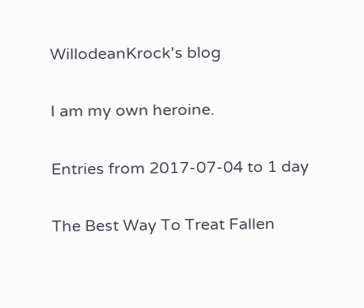WillodeanKrock's blog

I am my own heroine.

Entries from 2017-07-04 to 1 day

The Best Way To Treat Fallen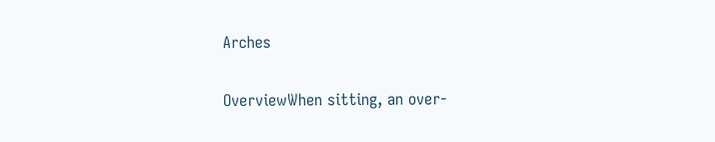Arches

OverviewWhen sitting, an over-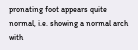pronating foot appears quite normal, i.e. showing a normal arch with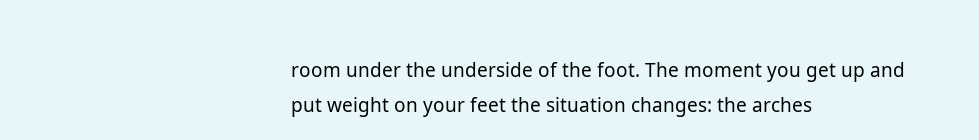room under the underside of the foot. The moment you get up and put weight on your feet the situation changes: the arches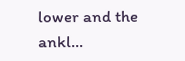lower and the ankl…